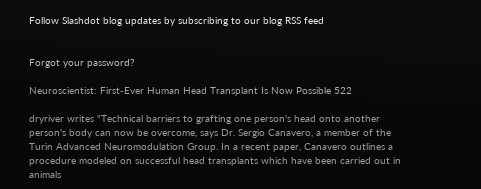Follow Slashdot blog updates by subscribing to our blog RSS feed


Forgot your password?

Neuroscientist: First-Ever Human Head Transplant Is Now Possible 522

dryriver writes "Technical barriers to grafting one person's head onto another person's body can now be overcome, says Dr. Sergio Canavero, a member of the Turin Advanced Neuromodulation Group. In a recent paper, Canavero outlines a procedure modeled on successful head transplants which have been carried out in animals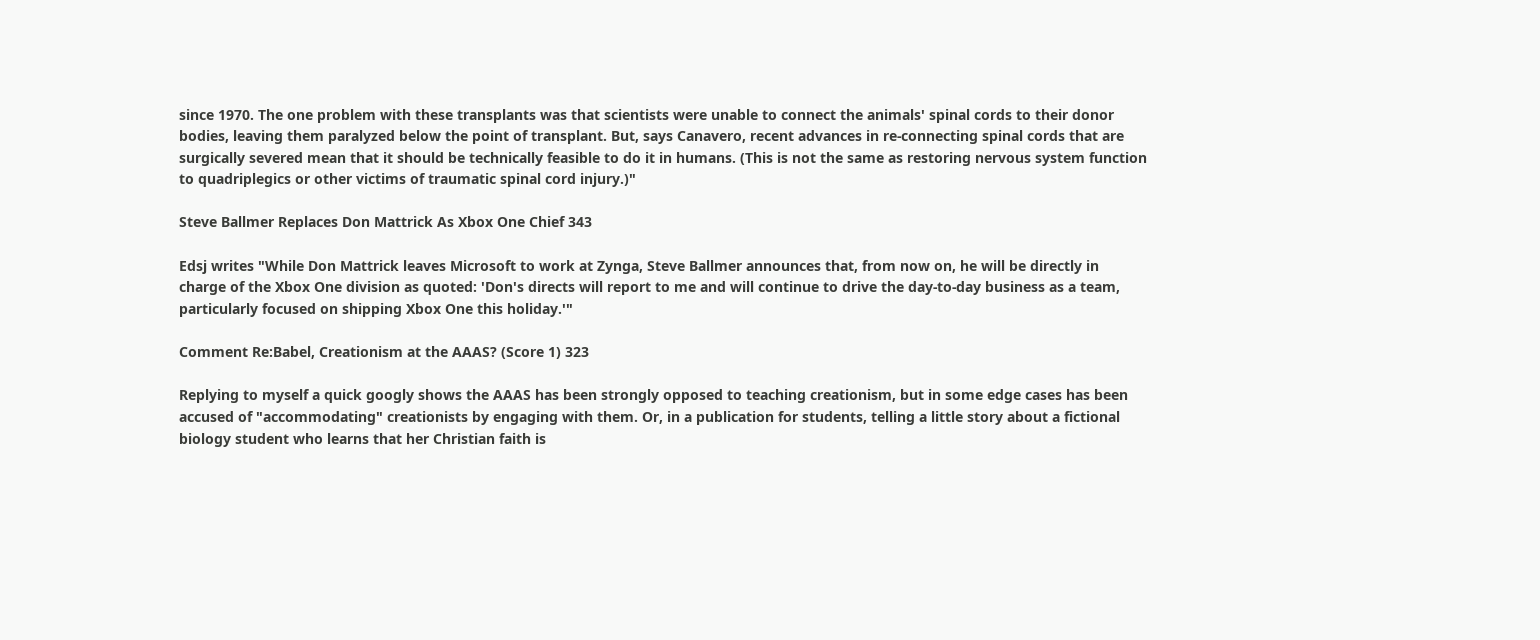since 1970. The one problem with these transplants was that scientists were unable to connect the animals' spinal cords to their donor bodies, leaving them paralyzed below the point of transplant. But, says Canavero, recent advances in re-connecting spinal cords that are surgically severed mean that it should be technically feasible to do it in humans. (This is not the same as restoring nervous system function to quadriplegics or other victims of traumatic spinal cord injury.)"

Steve Ballmer Replaces Don Mattrick As Xbox One Chief 343

Edsj writes "While Don Mattrick leaves Microsoft to work at Zynga, Steve Ballmer announces that, from now on, he will be directly in charge of the Xbox One division as quoted: 'Don's directs will report to me and will continue to drive the day-to-day business as a team, particularly focused on shipping Xbox One this holiday.'"

Comment Re:Babel, Creationism at the AAAS? (Score 1) 323

Replying to myself a quick googly shows the AAAS has been strongly opposed to teaching creationism, but in some edge cases has been accused of "accommodating" creationists by engaging with them. Or, in a publication for students, telling a little story about a fictional biology student who learns that her Christian faith is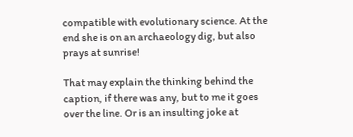compatible with evolutionary science. At the end she is on an archaeology dig, but also prays at sunrise!

That may explain the thinking behind the caption, if there was any, but to me it goes over the line. Or is an insulting joke at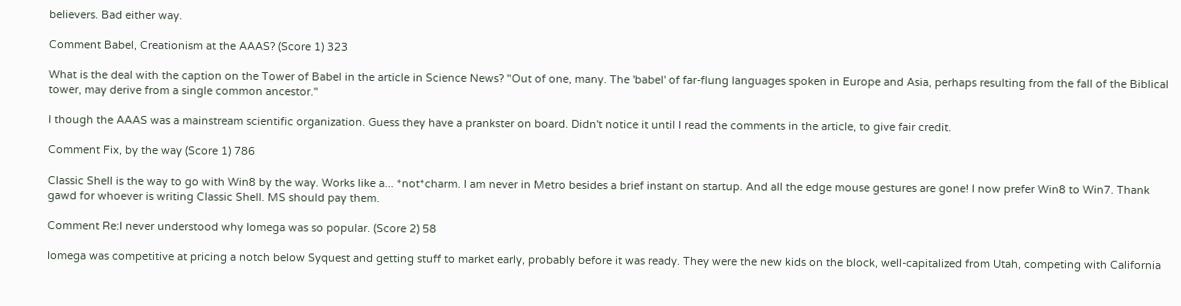believers. Bad either way.

Comment Babel, Creationism at the AAAS? (Score 1) 323

What is the deal with the caption on the Tower of Babel in the article in Science News? "Out of one, many. The 'babel' of far-flung languages spoken in Europe and Asia, perhaps resulting from the fall of the Biblical tower, may derive from a single common ancestor."

I though the AAAS was a mainstream scientific organization. Guess they have a prankster on board. Didn't notice it until I read the comments in the article, to give fair credit.

Comment Fix, by the way (Score 1) 786

Classic Shell is the way to go with Win8 by the way. Works like a... *not*charm. I am never in Metro besides a brief instant on startup. And all the edge mouse gestures are gone! I now prefer Win8 to Win7. Thank gawd for whoever is writing Classic Shell. MS should pay them.

Comment Re:I never understood why Iomega was so popular. (Score 2) 58

Iomega was competitive at pricing a notch below Syquest and getting stuff to market early, probably before it was ready. They were the new kids on the block, well-capitalized from Utah, competing with California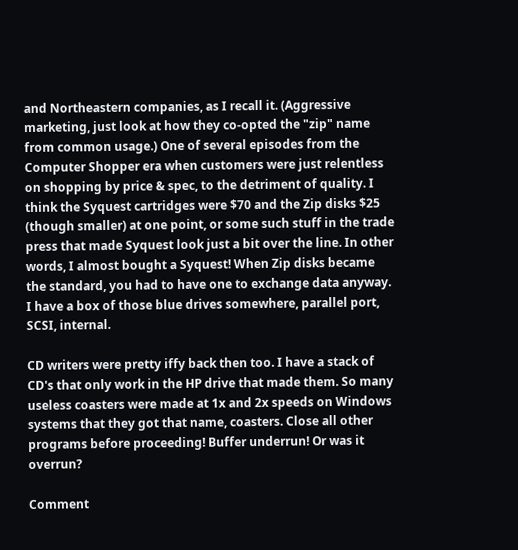and Northeastern companies, as I recall it. (Aggressive marketing, just look at how they co-opted the "zip" name from common usage.) One of several episodes from the Computer Shopper era when customers were just relentless on shopping by price & spec, to the detriment of quality. I think the Syquest cartridges were $70 and the Zip disks $25 (though smaller) at one point, or some such stuff in the trade press that made Syquest look just a bit over the line. In other words, I almost bought a Syquest! When Zip disks became the standard, you had to have one to exchange data anyway. I have a box of those blue drives somewhere, parallel port, SCSI, internal.

CD writers were pretty iffy back then too. I have a stack of CD's that only work in the HP drive that made them. So many useless coasters were made at 1x and 2x speeds on Windows systems that they got that name, coasters. Close all other programs before proceeding! Buffer underrun! Or was it overrun?

Comment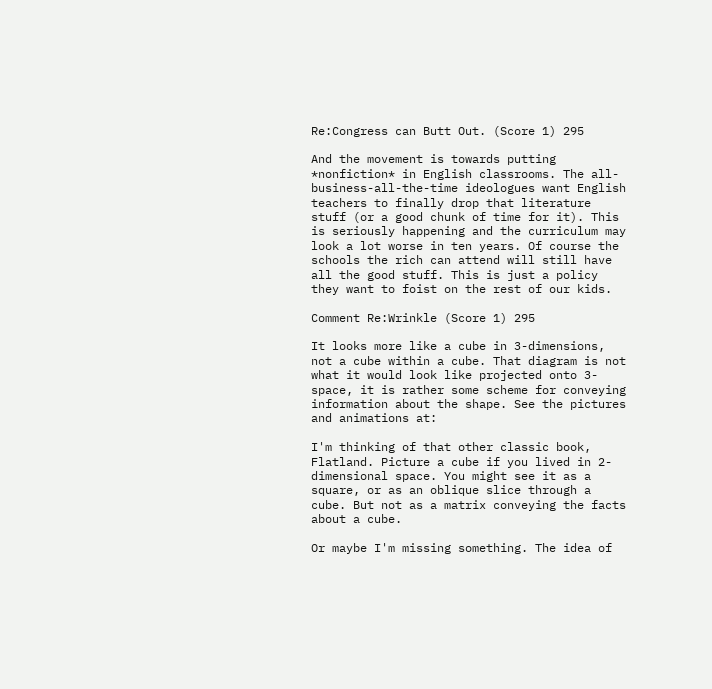Re:Congress can Butt Out. (Score 1) 295

And the movement is towards putting *nonfiction* in English classrooms. The all-business-all-the-time ideologues want English teachers to finally drop that literature stuff (or a good chunk of time for it). This is seriously happening and the curriculum may look a lot worse in ten years. Of course the schools the rich can attend will still have all the good stuff. This is just a policy they want to foist on the rest of our kids.

Comment Re:Wrinkle (Score 1) 295

It looks more like a cube in 3-dimensions, not a cube within a cube. That diagram is not what it would look like projected onto 3-space, it is rather some scheme for conveying information about the shape. See the pictures and animations at:

I'm thinking of that other classic book, Flatland. Picture a cube if you lived in 2-dimensional space. You might see it as a square, or as an oblique slice through a cube. But not as a matrix conveying the facts about a cube.

Or maybe I'm missing something. The idea of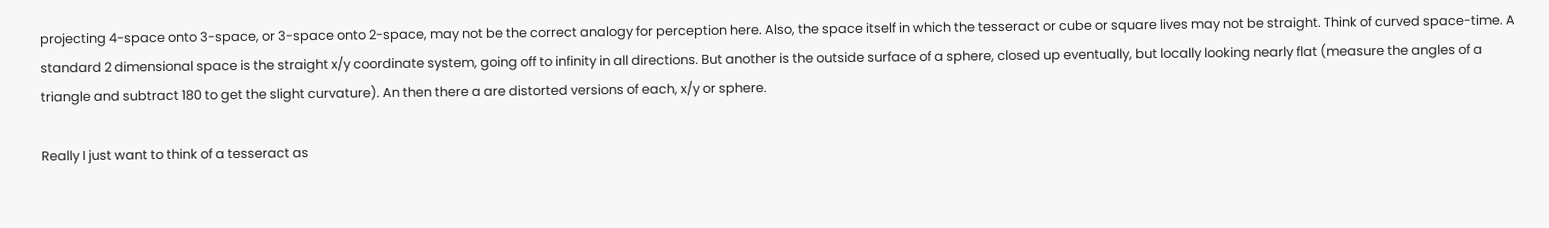projecting 4-space onto 3-space, or 3-space onto 2-space, may not be the correct analogy for perception here. Also, the space itself in which the tesseract or cube or square lives may not be straight. Think of curved space-time. A standard 2 dimensional space is the straight x/y coordinate system, going off to infinity in all directions. But another is the outside surface of a sphere, closed up eventually, but locally looking nearly flat (measure the angles of a triangle and subtract 180 to get the slight curvature). An then there a are distorted versions of each, x/y or sphere.

Really I just want to think of a tesseract as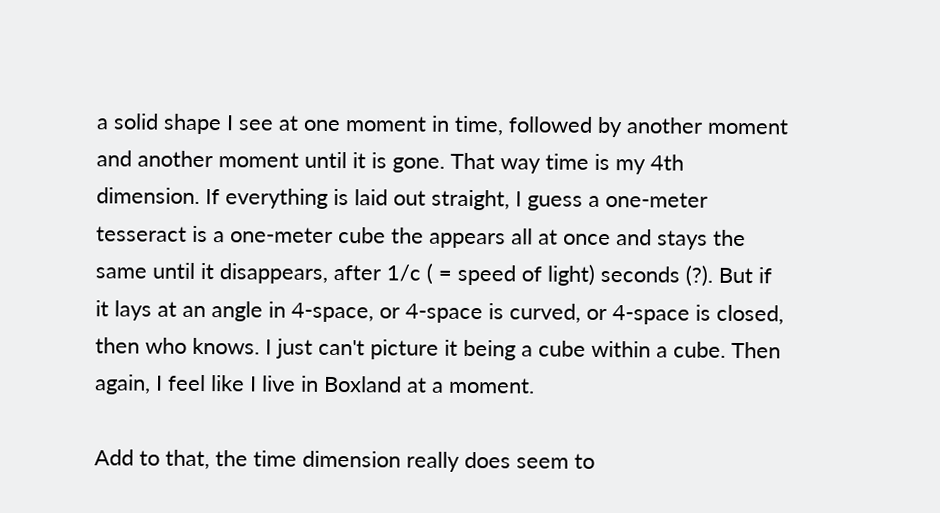a solid shape I see at one moment in time, followed by another moment and another moment until it is gone. That way time is my 4th dimension. If everything is laid out straight, I guess a one-meter tesseract is a one-meter cube the appears all at once and stays the same until it disappears, after 1/c ( = speed of light) seconds (?). But if it lays at an angle in 4-space, or 4-space is curved, or 4-space is closed, then who knows. I just can't picture it being a cube within a cube. Then again, I feel like I live in Boxland at a moment.

Add to that, the time dimension really does seem to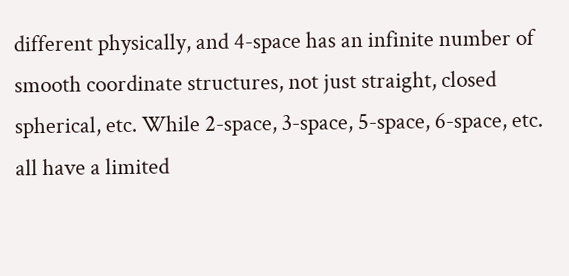different physically, and 4-space has an infinite number of smooth coordinate structures, not just straight, closed spherical, etc. While 2-space, 3-space, 5-space, 6-space, etc. all have a limited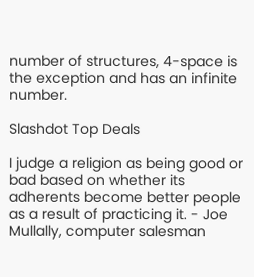number of structures, 4-space is the exception and has an infinite number.

Slashdot Top Deals

I judge a religion as being good or bad based on whether its adherents become better people as a result of practicing it. - Joe Mullally, computer salesman